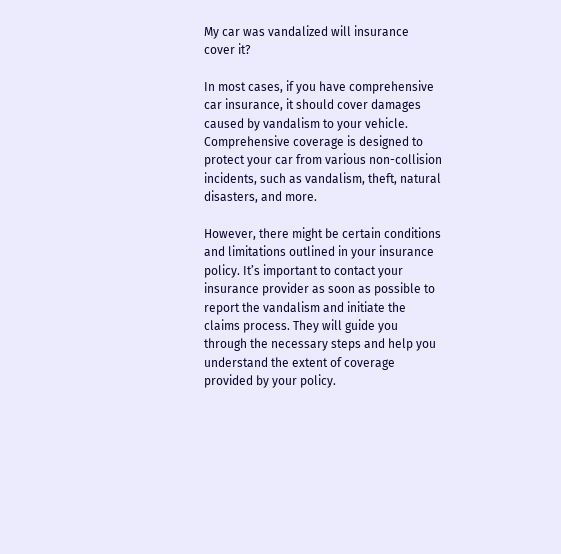My car was vandalized will insurance cover it?

In most cases, if you have comprehensive car insurance, it should cover damages caused by vandalism to your vehicle. Comprehensive coverage is designed to protect your car from various non-collision incidents, such as vandalism, theft, natural disasters, and more.

However, there might be certain conditions and limitations outlined in your insurance policy. It’s important to contact your insurance provider as soon as possible to report the vandalism and initiate the claims process. They will guide you through the necessary steps and help you understand the extent of coverage provided by your policy.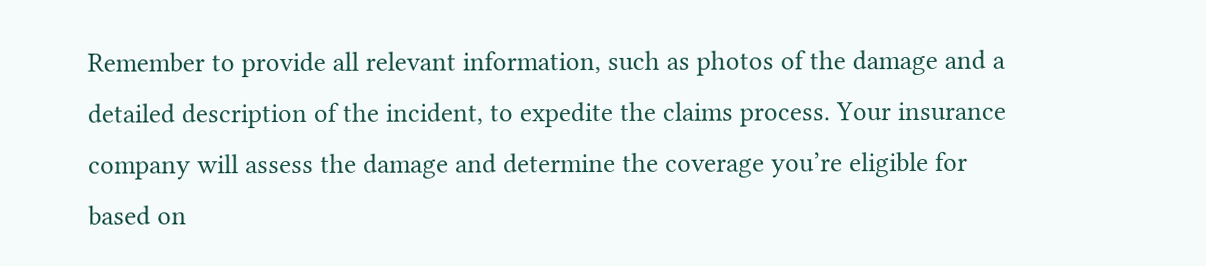Remember to provide all relevant information, such as photos of the damage and a detailed description of the incident, to expedite the claims process. Your insurance company will assess the damage and determine the coverage you’re eligible for based on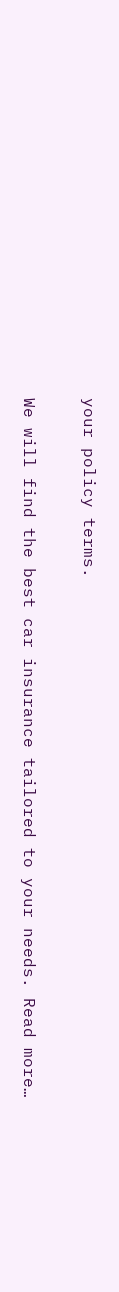your policy terms.

We will find the best car insurance tailored to your needs. Read more…